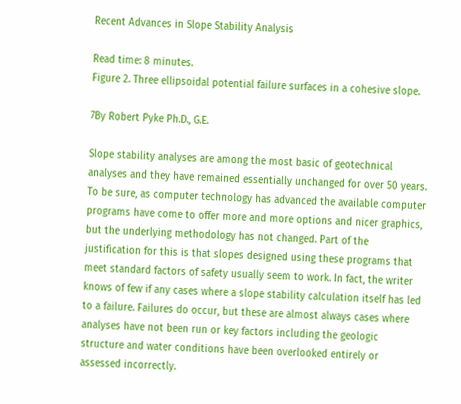Recent Advances in Slope Stability Analysis

Read time: 8 minutes.
Figure 2. Three ellipsoidal potential failure surfaces in a cohesive slope.

7By Robert Pyke Ph.D., G.E.

Slope stability analyses are among the most basic of geotechnical analyses and they have remained essentially unchanged for over 50 years. To be sure, as computer technology has advanced the available computer programs have come to offer more and more options and nicer graphics, but the underlying methodology has not changed. Part of the justification for this is that slopes designed using these programs that meet standard factors of safety usually seem to work. In fact, the writer knows of few if any cases where a slope stability calculation itself has led to a failure. Failures do occur, but these are almost always cases where analyses have not been run or key factors including the geologic structure and water conditions have been overlooked entirely or assessed incorrectly.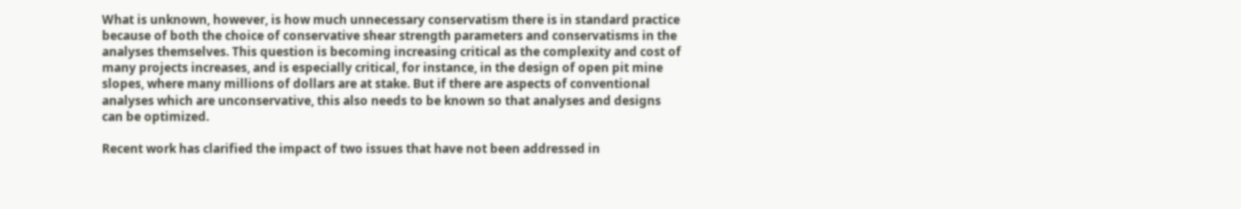What is unknown, however, is how much unnecessary conservatism there is in standard practice because of both the choice of conservative shear strength parameters and conservatisms in the analyses themselves. This question is becoming increasing critical as the complexity and cost of many projects increases, and is especially critical, for instance, in the design of open pit mine slopes, where many millions of dollars are at stake. But if there are aspects of conventional analyses which are unconservative, this also needs to be known so that analyses and designs can be optimized.

Recent work has clarified the impact of two issues that have not been addressed in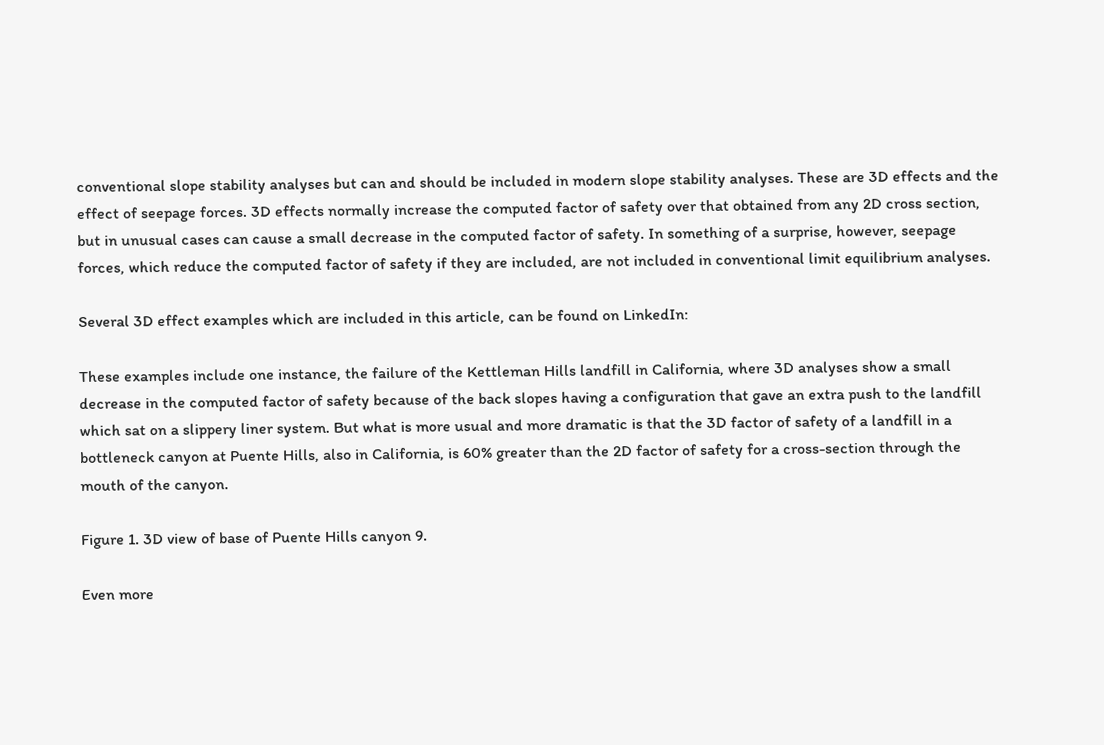conventional slope stability analyses but can and should be included in modern slope stability analyses. These are 3D effects and the effect of seepage forces. 3D effects normally increase the computed factor of safety over that obtained from any 2D cross section, but in unusual cases can cause a small decrease in the computed factor of safety. In something of a surprise, however, seepage forces, which reduce the computed factor of safety if they are included, are not included in conventional limit equilibrium analyses.

Several 3D effect examples which are included in this article, can be found on LinkedIn:

These examples include one instance, the failure of the Kettleman Hills landfill in California, where 3D analyses show a small decrease in the computed factor of safety because of the back slopes having a configuration that gave an extra push to the landfill which sat on a slippery liner system. But what is more usual and more dramatic is that the 3D factor of safety of a landfill in a bottleneck canyon at Puente Hills, also in California, is 60% greater than the 2D factor of safety for a cross-section through the mouth of the canyon.

Figure 1. 3D view of base of Puente Hills canyon 9.

Even more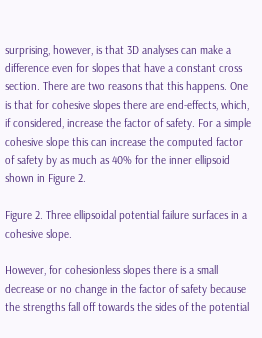surprising, however, is that 3D analyses can make a difference even for slopes that have a constant cross section. There are two reasons that this happens. One is that for cohesive slopes there are end-effects, which, if considered, increase the factor of safety. For a simple cohesive slope this can increase the computed factor of safety by as much as 40% for the inner ellipsoid shown in Figure 2.

Figure 2. Three ellipsoidal potential failure surfaces in a cohesive slope.

However, for cohesionless slopes there is a small decrease or no change in the factor of safety because the strengths fall off towards the sides of the potential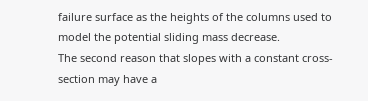failure surface as the heights of the columns used to model the potential sliding mass decrease.
The second reason that slopes with a constant cross-section may have a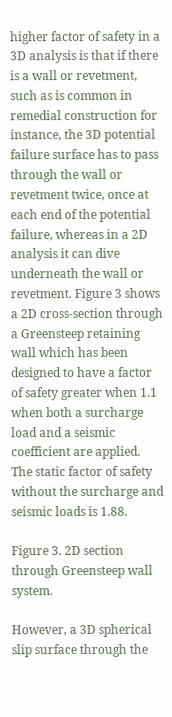higher factor of safety in a 3D analysis is that if there is a wall or revetment, such as is common in remedial construction for instance, the 3D potential failure surface has to pass through the wall or revetment twice, once at each end of the potential failure, whereas in a 2D analysis it can dive underneath the wall or revetment. Figure 3 shows a 2D cross-section through a Greensteep retaining wall which has been designed to have a factor of safety greater when 1.1 when both a surcharge load and a seismic coefficient are applied. The static factor of safety without the surcharge and seismic loads is 1.88.

Figure 3. 2D section through Greensteep wall system.

However, a 3D spherical slip surface through the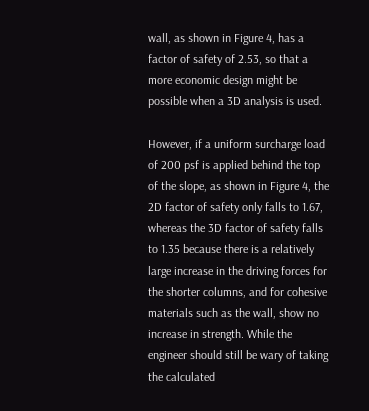wall, as shown in Figure 4, has a factor of safety of 2.53, so that a more economic design might be possible when a 3D analysis is used.

However, if a uniform surcharge load of 200 psf is applied behind the top of the slope, as shown in Figure 4, the 2D factor of safety only falls to 1.67, whereas the 3D factor of safety falls to 1.35 because there is a relatively large increase in the driving forces for the shorter columns, and for cohesive materials such as the wall, show no increase in strength. While the engineer should still be wary of taking the calculated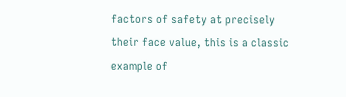factors of safety at precisely their face value, this is a classic example of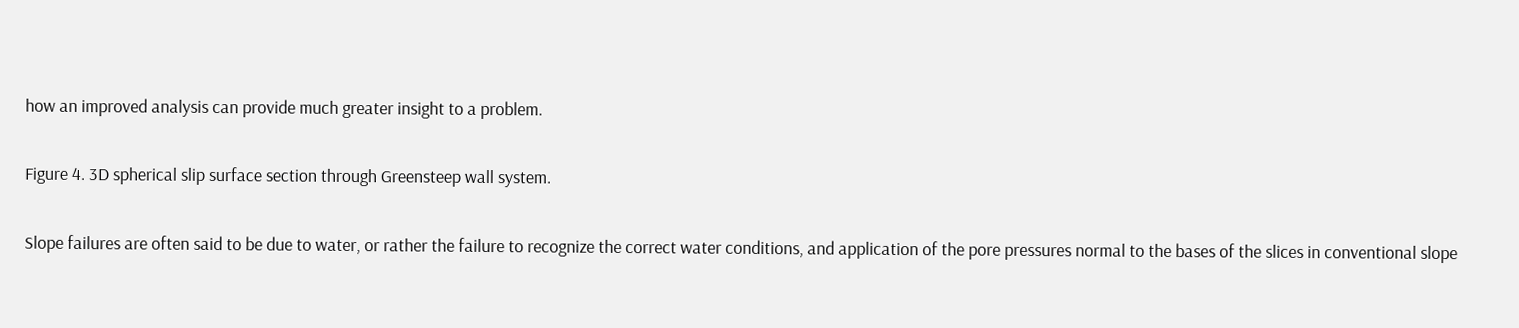how an improved analysis can provide much greater insight to a problem.

Figure 4. 3D spherical slip surface section through Greensteep wall system.

Slope failures are often said to be due to water, or rather the failure to recognize the correct water conditions, and application of the pore pressures normal to the bases of the slices in conventional slope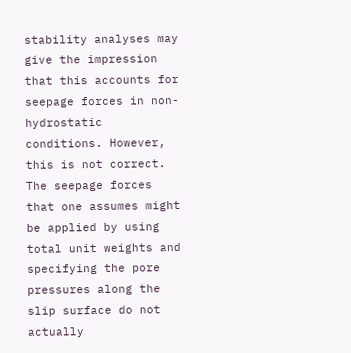stability analyses may give the impression that this accounts for seepage forces in non-hydrostatic conditions. However, this is not correct. The seepage forces that one assumes might be applied by using total unit weights and specifying the pore pressures along the slip surface do not actually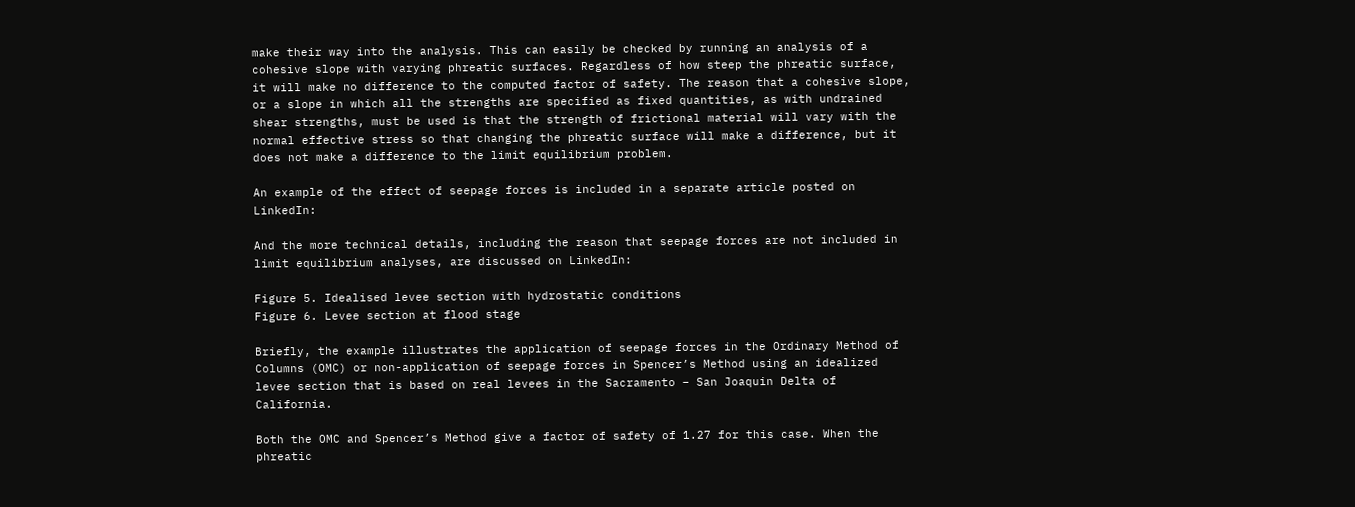make their way into the analysis. This can easily be checked by running an analysis of a cohesive slope with varying phreatic surfaces. Regardless of how steep the phreatic surface, it will make no difference to the computed factor of safety. The reason that a cohesive slope, or a slope in which all the strengths are specified as fixed quantities, as with undrained shear strengths, must be used is that the strength of frictional material will vary with the normal effective stress so that changing the phreatic surface will make a difference, but it does not make a difference to the limit equilibrium problem.

An example of the effect of seepage forces is included in a separate article posted on LinkedIn:

And the more technical details, including the reason that seepage forces are not included in limit equilibrium analyses, are discussed on LinkedIn:

Figure 5. Idealised levee section with hydrostatic conditions
Figure 6. Levee section at flood stage

Briefly, the example illustrates the application of seepage forces in the Ordinary Method of Columns (OMC) or non-application of seepage forces in Spencer’s Method using an idealized levee section that is based on real levees in the Sacramento – San Joaquin Delta of California.

Both the OMC and Spencer’s Method give a factor of safety of 1.27 for this case. When the phreatic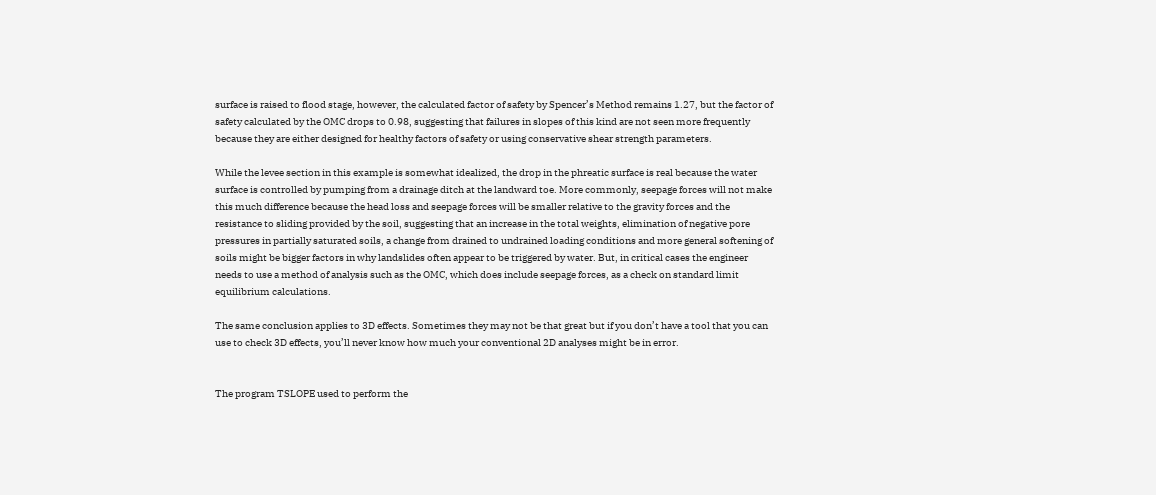surface is raised to flood stage, however, the calculated factor of safety by Spencer’s Method remains 1.27, but the factor of safety calculated by the OMC drops to 0.98, suggesting that failures in slopes of this kind are not seen more frequently because they are either designed for healthy factors of safety or using conservative shear strength parameters.

While the levee section in this example is somewhat idealized, the drop in the phreatic surface is real because the water surface is controlled by pumping from a drainage ditch at the landward toe. More commonly, seepage forces will not make this much difference because the head loss and seepage forces will be smaller relative to the gravity forces and the resistance to sliding provided by the soil, suggesting that an increase in the total weights, elimination of negative pore pressures in partially saturated soils, a change from drained to undrained loading conditions and more general softening of soils might be bigger factors in why landslides often appear to be triggered by water. But, in critical cases the engineer needs to use a method of analysis such as the OMC, which does include seepage forces, as a check on standard limit equilibrium calculations.

The same conclusion applies to 3D effects. Sometimes they may not be that great but if you don’t have a tool that you can use to check 3D effects, you’ll never know how much your conventional 2D analyses might be in error.


The program TSLOPE used to perform the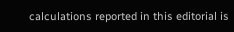calculations reported in this editorial is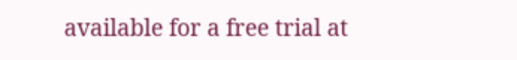available for a free trial at